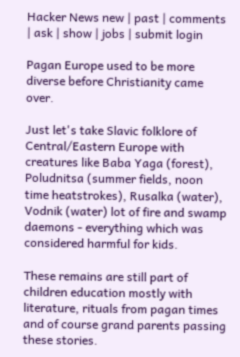Hacker News new | past | comments | ask | show | jobs | submit login

Pagan Europe used to be more diverse before Christianity came over.

Just let's take Slavic folklore of Central/Eastern Europe with creatures like Baba Yaga (forest), Poludnitsa (summer fields, noon time heatstrokes), Rusalka (water), Vodnik (water) lot of fire and swamp daemons - everything which was considered harmful for kids.

These remains are still part of children education mostly with literature, rituals from pagan times and of course grand parents passing these stories.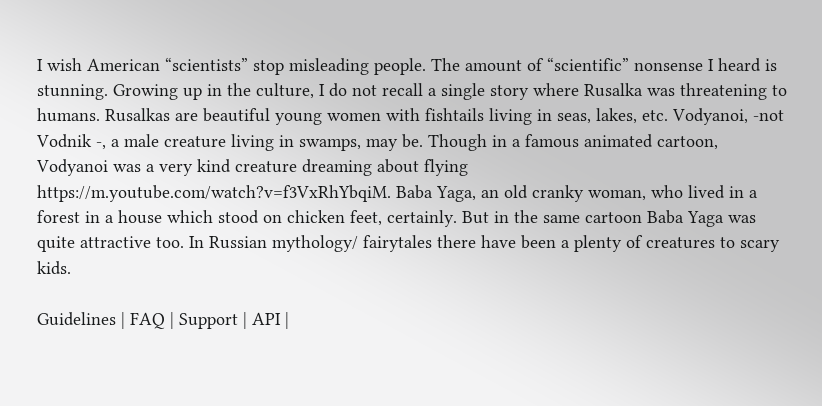I wish American “scientists” stop misleading people. The amount of “scientific” nonsense I heard is stunning. Growing up in the culture, I do not recall a single story where Rusalka was threatening to humans. Rusalkas are beautiful young women with fishtails living in seas, lakes, etc. Vodyanoi, -not Vodnik -, a male creature living in swamps, may be. Though in a famous animated cartoon, Vodyanoi was a very kind creature dreaming about flying https://m.youtube.com/watch?v=f3VxRhYbqiM. Baba Yaga, an old cranky woman, who lived in a forest in a house which stood on chicken feet, certainly. But in the same cartoon Baba Yaga was quite attractive too. In Russian mythology/ fairytales there have been a plenty of creatures to scary kids.

Guidelines | FAQ | Support | API |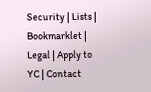Security | Lists | Bookmarklet | Legal | Apply to YC | Contact